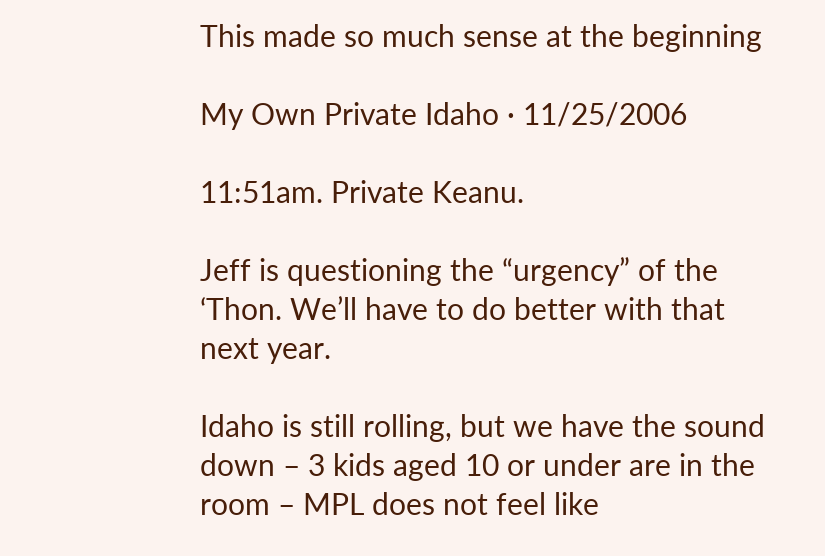This made so much sense at the beginning

My Own Private Idaho · 11/25/2006

11:51am. Private Keanu.

Jeff is questioning the “urgency” of the ‘Thon. We’ll have to do better with that next year.

Idaho is still rolling, but we have the sound down – 3 kids aged 10 or under are in the room – MPL does not feel like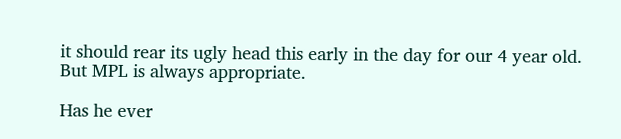it should rear its ugly head this early in the day for our 4 year old. But MPL is always appropriate.

Has he ever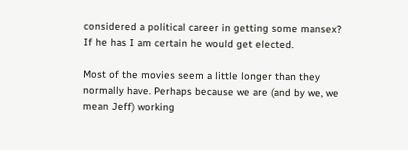considered a political career in getting some mansex? If he has I am certain he would get elected.

Most of the movies seem a little longer than they normally have. Perhaps because we are (and by we, we mean Jeff) working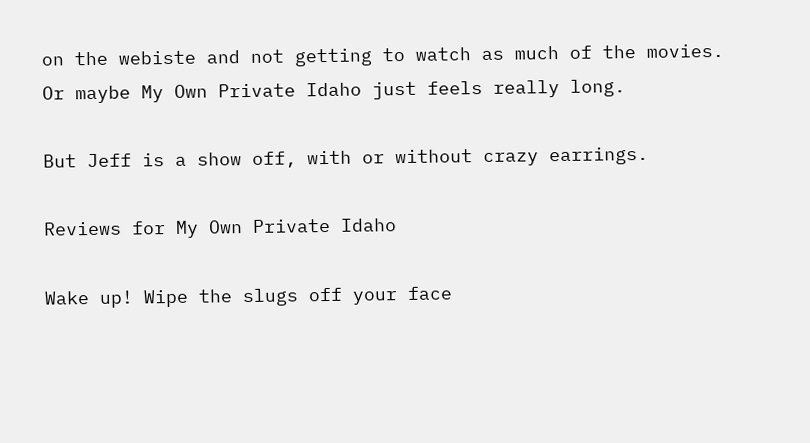on the webiste and not getting to watch as much of the movies. Or maybe My Own Private Idaho just feels really long.

But Jeff is a show off, with or without crazy earrings.

Reviews for My Own Private Idaho

Wake up! Wipe the slugs off your face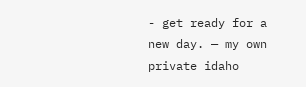- get ready for a new day. — my own private idaho